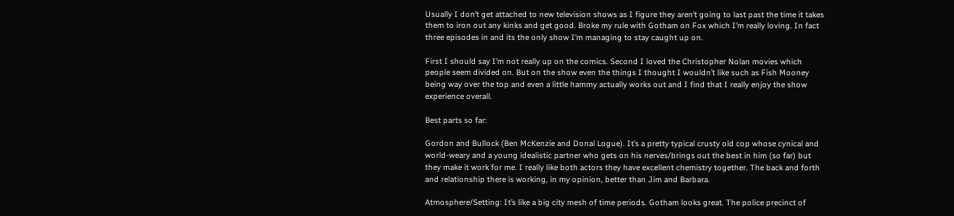Usually I don’t get attached to new television shows as I figure they aren’t going to last past the time it takes them to iron out any kinks and get good. Broke my rule with Gotham on Fox which I’m really loving. In fact three episodes in and its the only show I’m managing to stay caught up on.

First I should say I’m not really up on the comics. Second I loved the Christopher Nolan movies which people seem divided on. But on the show even the things I thought I wouldn’t like such as Fish Mooney being way over the top and even a little hammy actually works out and I find that I really enjoy the show experience overall.

Best parts so far:

Gordon and Bullock (Ben McKenzie and Donal Logue). It’s a pretty typical crusty old cop whose cynical and world-weary and a young idealistic partner who gets on his nerves/brings out the best in him (so far) but they make it work for me. I really like both actors they have excellent chemistry together. The back and forth and relationship there is working, in my opinion, better than Jim and Barbara.

Atmosphere/Setting: It’s like a big city mesh of time periods. Gotham looks great. The police precinct of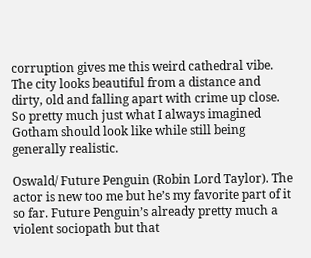corruption gives me this weird cathedral vibe. The city looks beautiful from a distance and dirty, old and falling apart with crime up close. So pretty much just what I always imagined Gotham should look like while still being generally realistic.

Oswald/ Future Penguin (Robin Lord Taylor). The actor is new too me but he’s my favorite part of it so far. Future Penguin’s already pretty much a violent sociopath but that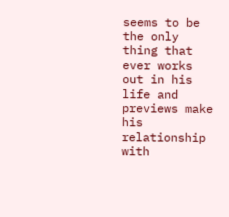seems to be the only thing that ever works out in his life and previews make his relationship with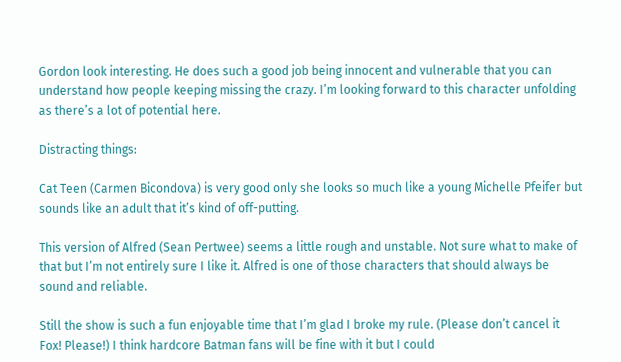Gordon look interesting. He does such a good job being innocent and vulnerable that you can understand how people keeping missing the crazy. I’m looking forward to this character unfolding as there’s a lot of potential here.

Distracting things:

Cat Teen (Carmen Bicondova) is very good only she looks so much like a young Michelle Pfeifer but sounds like an adult that it’s kind of off-putting.

This version of Alfred (Sean Pertwee) seems a little rough and unstable. Not sure what to make of that but I’m not entirely sure I like it. Alfred is one of those characters that should always be sound and reliable.

Still the show is such a fun enjoyable time that I’m glad I broke my rule. (Please don’t cancel it Fox! Please!) I think hardcore Batman fans will be fine with it but I could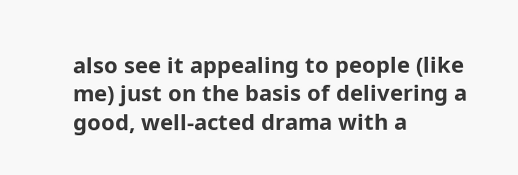also see it appealing to people (like me) just on the basis of delivering a good, well-acted drama with a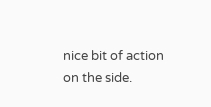nice bit of action on the side.